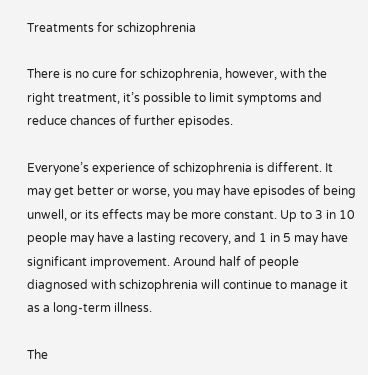Treatments for schizophrenia

There is no cure for schizophrenia, however, with the right treatment, it’s possible to limit symptoms and reduce chances of further episodes.

Everyone’s experience of schizophrenia is different. It may get better or worse, you may have episodes of being unwell, or its effects may be more constant. Up to 3 in 10 people may have a lasting recovery, and 1 in 5 may have significant improvement. Around half of people diagnosed with schizophrenia will continue to manage it as a long-term illness.

The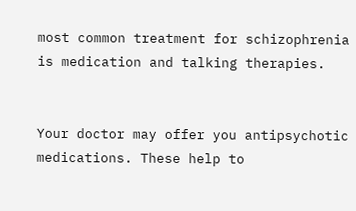most common treatment for schizophrenia is medication and talking therapies.


Your doctor may offer you antipsychotic medications. These help to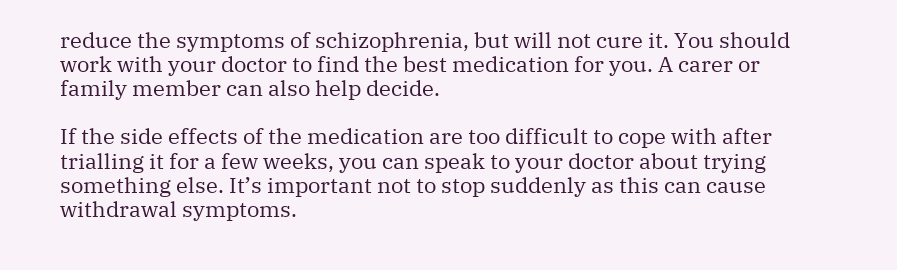reduce the symptoms of schizophrenia, but will not cure it. You should work with your doctor to find the best medication for you. A carer or family member can also help decide.

If the side effects of the medication are too difficult to cope with after trialling it for a few weeks, you can speak to your doctor about trying something else. It’s important not to stop suddenly as this can cause withdrawal symptoms.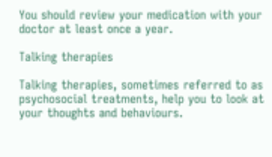You should review your medication with your doctor at least once a year.

Talking therapies

Talking therapies, sometimes referred to as psychosocial treatments, help you to look at your thoughts and behaviours.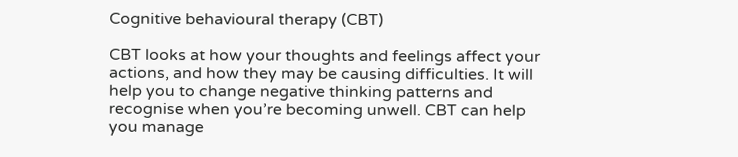Cognitive behavioural therapy (CBT)

CBT looks at how your thoughts and feelings affect your actions, and how they may be causing difficulties. It will help you to change negative thinking patterns and recognise when you’re becoming unwell. CBT can help you manage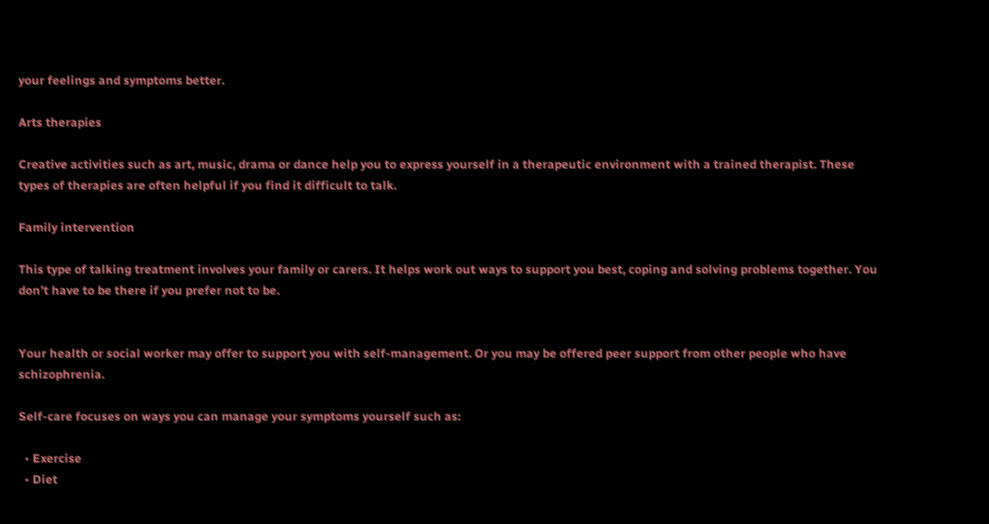your feelings and symptoms better.

Arts therapies

Creative activities such as art, music, drama or dance help you to express yourself in a therapeutic environment with a trained therapist. These types of therapies are often helpful if you find it difficult to talk.

Family intervention

This type of talking treatment involves your family or carers. It helps work out ways to support you best, coping and solving problems together. You don’t have to be there if you prefer not to be.


Your health or social worker may offer to support you with self-management. Or you may be offered peer support from other people who have schizophrenia.

Self-care focuses on ways you can manage your symptoms yourself such as:

  • Exercise
  • Diet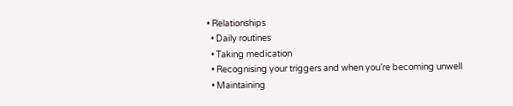• Relationships
  • Daily routines
  • Taking medication
  • Recognising your triggers and when you’re becoming unwell
  • Maintaining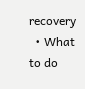recovery
  • What to do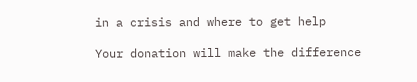in a crisis and where to get help

Your donation will make the difference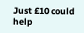Just £10 could help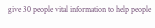give 30 people vital information to help people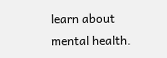learn about mental health.